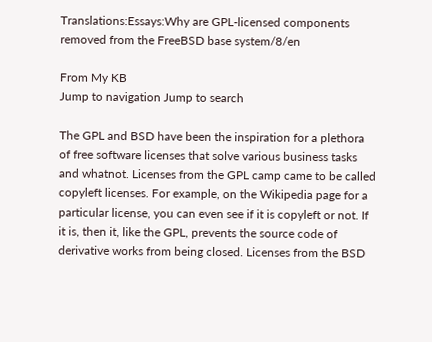Translations:Essays:Why are GPL-licensed components removed from the FreeBSD base system/8/en

From My KB
Jump to navigation Jump to search

The GPL and BSD have been the inspiration for a plethora of free software licenses that solve various business tasks and whatnot. Licenses from the GPL camp came to be called copyleft licenses. For example, on the Wikipedia page for a particular license, you can even see if it is copyleft or not. If it is, then it, like the GPL, prevents the source code of derivative works from being closed. Licenses from the BSD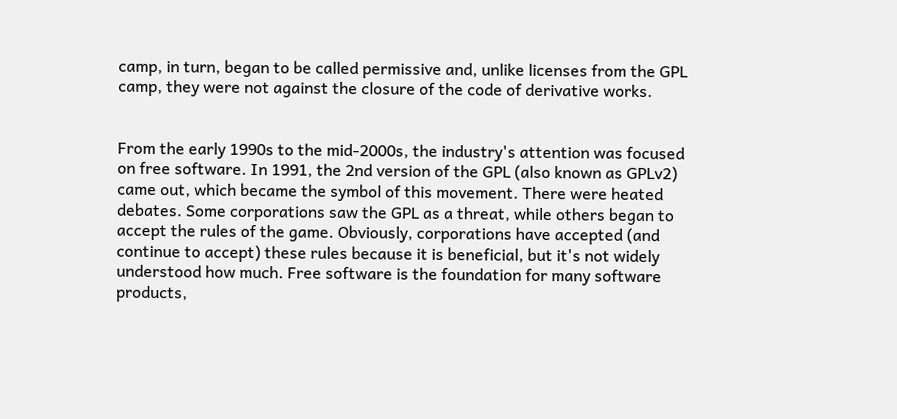camp, in turn, began to be called permissive and, unlike licenses from the GPL camp, they were not against the closure of the code of derivative works.


From the early 1990s to the mid-2000s, the industry's attention was focused on free software. In 1991, the 2nd version of the GPL (also known as GPLv2) came out, which became the symbol of this movement. There were heated debates. Some corporations saw the GPL as a threat, while others began to accept the rules of the game. Obviously, corporations have accepted (and continue to accept) these rules because it is beneficial, but it's not widely understood how much. Free software is the foundation for many software products,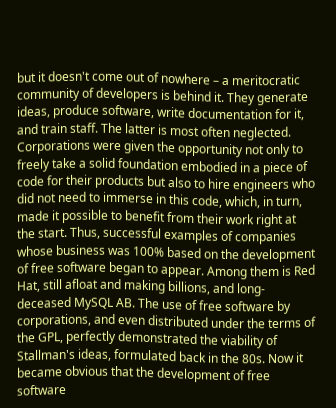but it doesn't come out of nowhere – a meritocratic community of developers is behind it. They generate ideas, produce software, write documentation for it, and train staff. The latter is most often neglected. Corporations were given the opportunity not only to freely take a solid foundation embodied in a piece of code for their products but also to hire engineers who did not need to immerse in this code, which, in turn, made it possible to benefit from their work right at the start. Thus, successful examples of companies whose business was 100% based on the development of free software began to appear. Among them is Red Hat, still afloat and making billions, and long-deceased MySQL AB. The use of free software by corporations, and even distributed under the terms of the GPL, perfectly demonstrated the viability of Stallman's ideas, formulated back in the 80s. Now it became obvious that the development of free software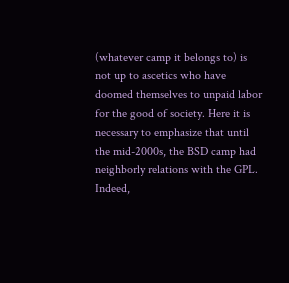(whatever camp it belongs to) is not up to ascetics who have doomed themselves to unpaid labor for the good of society. Here it is necessary to emphasize that until the mid-2000s, the BSD camp had neighborly relations with the GPL. Indeed,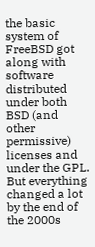the basic system of FreeBSD got along with software distributed under both BSD (and other permissive) licenses and under the GPL. But everything changed a lot by the end of the 2000s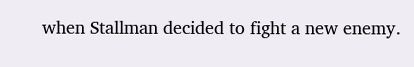when Stallman decided to fight a new enemy.